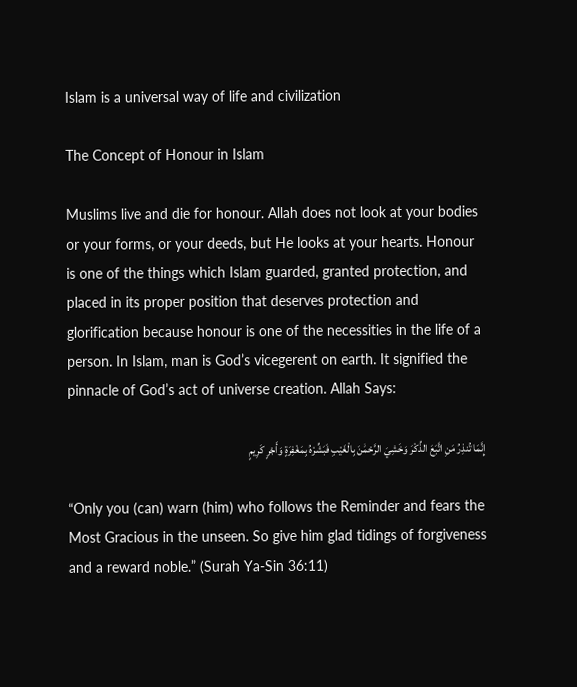Islam is a universal way of life and civilization

The Concept of Honour in Islam

Muslims live and die for honour. Allah does not look at your bodies or your forms, or your deeds, but He looks at your hearts. Honour is one of the things which Islam guarded, granted protection, and placed in its proper position that deserves protection and glorification because honour is one of the necessities in the life of a person. In Islam, man is God’s vicegerent on earth. It signified the pinnacle of God’s act of universe creation. Allah Says:

إِنَّمَا تُنذِرُ مَنِ اتَّبَعَ الذِّكْرَ وَخَشِيَ الرَّحْمَٰنَ بِالْغَيْبِ فَبَشِّرْهُ بِمَغْفِرَةٍ وَأَجْرٍ كَرِيمٍ

“Only you (can) warn (him) who follows the Reminder and fears the Most Gracious in the unseen. So give him glad tidings of forgiveness and a reward noble.” (Surah Ya-Sin 36:11)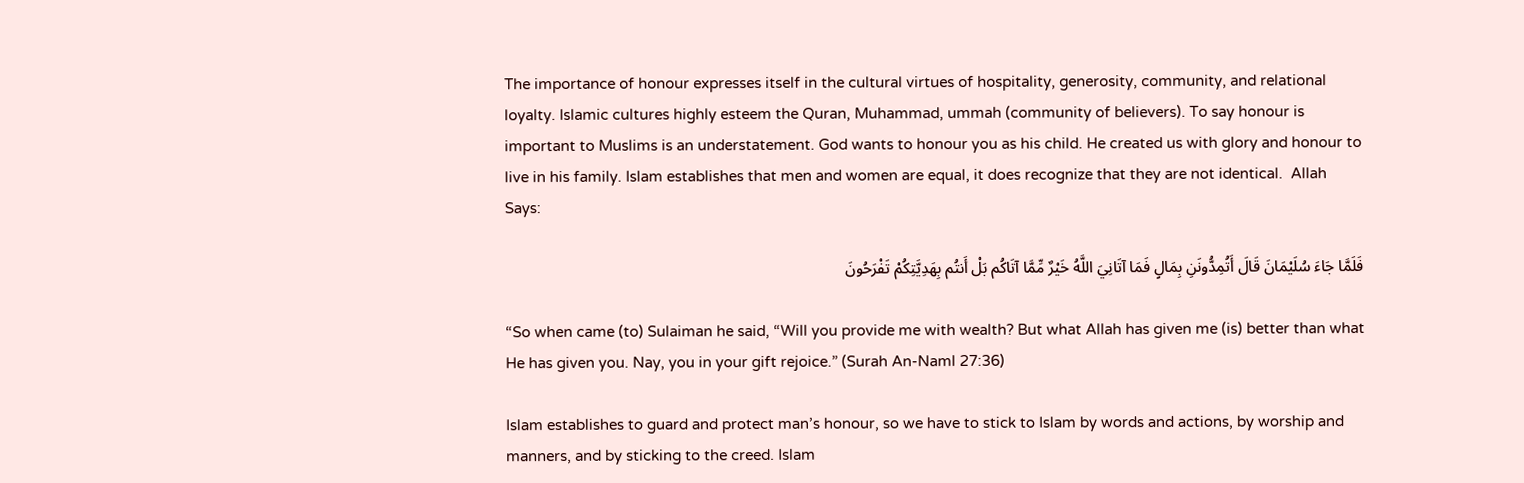The importance of honour expresses itself in the cultural virtues of hospitality, generosity, community, and relational loyalty. Islamic cultures highly esteem the Quran, Muhammad, ummah (community of believers). To say honour is important to Muslims is an understatement. God wants to honour you as his child. He created us with glory and honour to live in his family. Islam establishes that men and women are equal, it does recognize that they are not identical.  Allah Says:

فَلَمَّا جَاءَ سُلَيْمَانَ قَالَ أَتُمِدُّونَنِ بِمَالٍ فَمَا آتَانِيَ اللَّهُ خَيْرٌ مِّمَّا آتَاكُم بَلْ أَنتُم بِهَدِيَّتِكُمْ تَفْرَحُونَ

“So when came (to) Sulaiman he said, “Will you provide me with wealth? But what Allah has given me (is) better than what He has given you. Nay, you in your gift rejoice.” (Surah An-Naml 27:36)

Islam establishes to guard and protect man’s honour, so we have to stick to Islam by words and actions, by worship and manners, and by sticking to the creed. Islam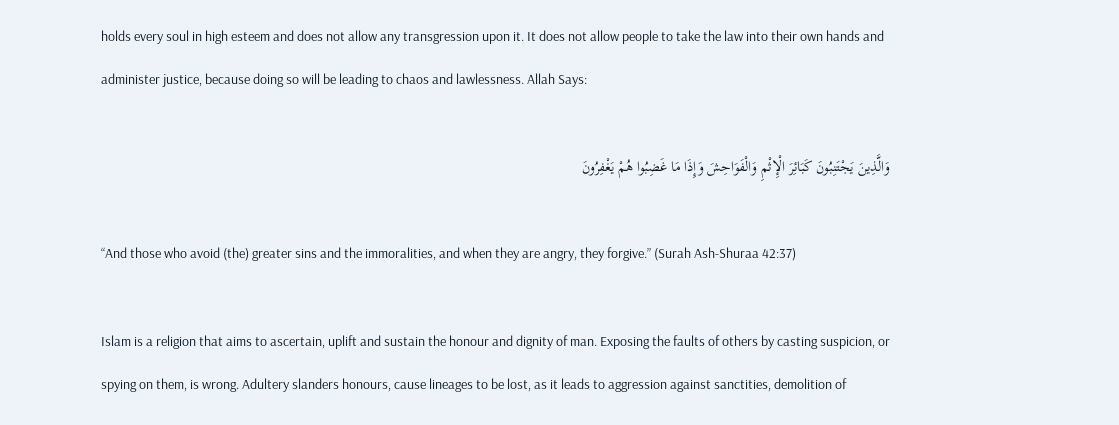holds every soul in high esteem and does not allow any transgression upon it. It does not allow people to take the law into their own hands and administer justice, because doing so will be leading to chaos and lawlessness. Allah Says:

وَالَّذِينَ يَجْتَنِبُونَ كَبَائِرَ الْإِثْمِ وَالْفَوَاحِشَ وَإِذَا مَا غَضِبُوا هُمْ يَغْفِرُونَ

“And those who avoid (the) greater sins and the immoralities, and when they are angry, they forgive.” (Surah Ash-Shuraa 42:37)

Islam is a religion that aims to ascertain, uplift and sustain the honour and dignity of man. Exposing the faults of others by casting suspicion, or spying on them, is wrong. Adultery slanders honours, cause lineages to be lost, as it leads to aggression against sanctities, demolition of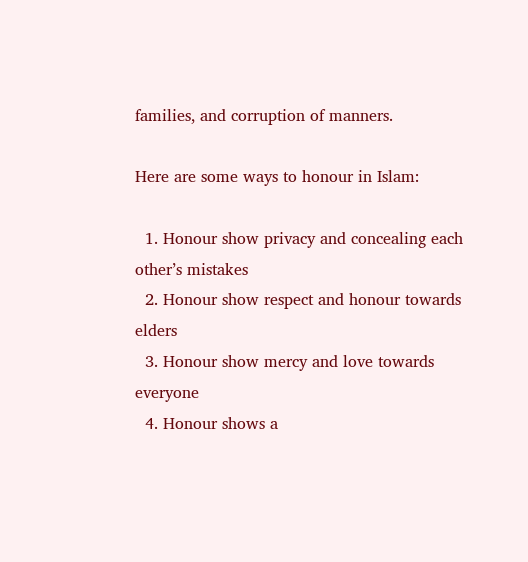families, and corruption of manners.

Here are some ways to honour in Islam:

  1. Honour show privacy and concealing each other’s mistakes
  2. Honour show respect and honour towards elders
  3. Honour show mercy and love towards everyone
  4. Honour shows a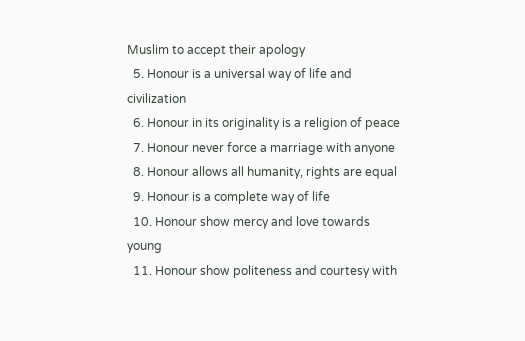Muslim to accept their apology
  5. Honour is a universal way of life and civilization
  6. Honour in its originality is a religion of peace
  7. Honour never force a marriage with anyone
  8. Honour allows all humanity, rights are equal
  9. Honour is a complete way of life
  10. Honour show mercy and love towards young
  11. Honour show politeness and courtesy with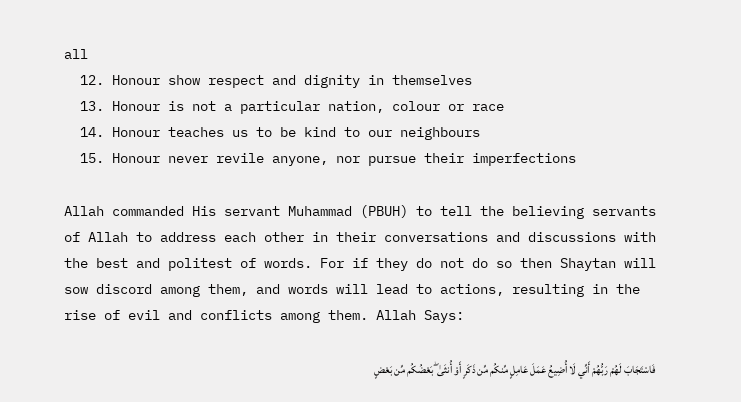all
  12. Honour show respect and dignity in themselves
  13. Honour is not a particular nation, colour or race
  14. Honour teaches us to be kind to our neighbours
  15. Honour never revile anyone, nor pursue their imperfections

Allah commanded His servant Muhammad (PBUH) to tell the believing servants of Allah to address each other in their conversations and discussions with the best and politest of words. For if they do not do so then Shaytan will sow discord among them, and words will lead to actions, resulting in the rise of evil and conflicts among them. Allah Says:

فَاسْتَجَابَ لَهُمْ رَبُّهُمْ أَنِّي لَا أُضِيعُ عَمَلَ عَامِلٍ مِّنكُم مِّن ذَكَرٍ أَوْ أُنثَىٰ ۖ بَعْضُكُم مِّن بَعْضٍ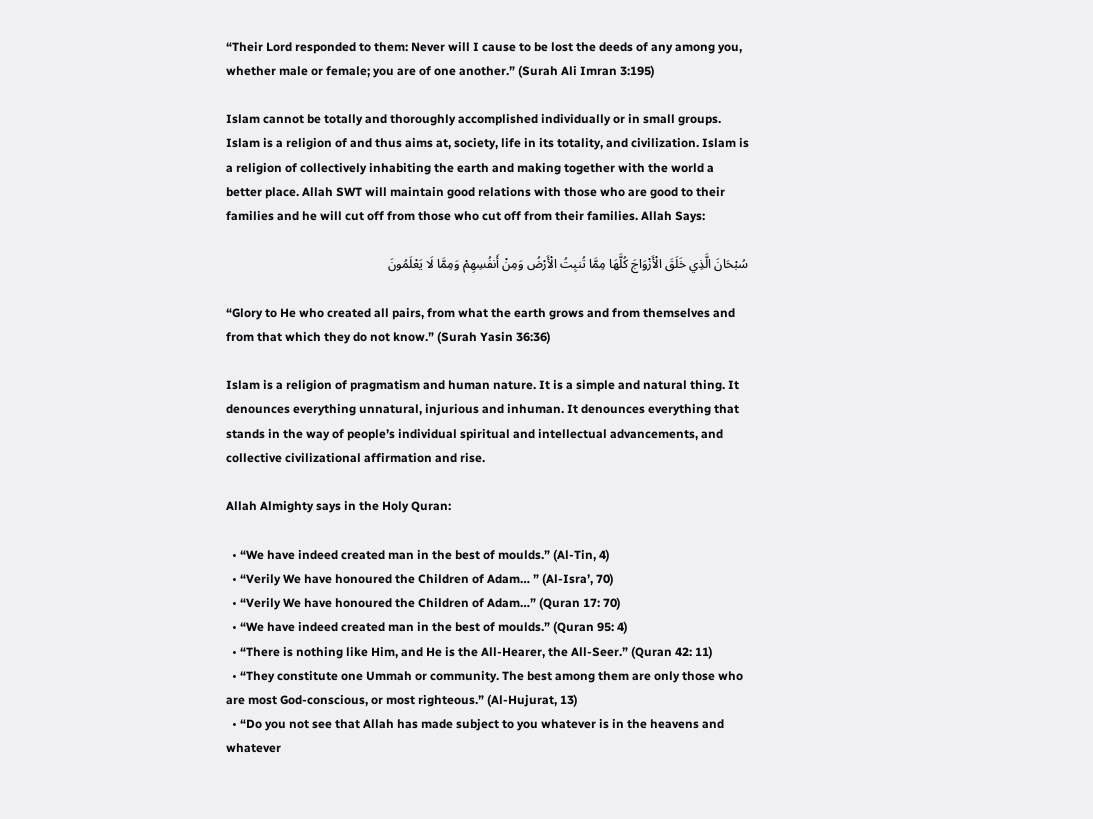“Their Lord responded to them: Never will I cause to be lost the deeds of any among you, whether male or female; you are of one another.” (Surah Ali Imran 3:195)

Islam cannot be totally and thoroughly accomplished individually or in small groups. Islam is a religion of and thus aims at, society, life in its totality, and civilization. Islam is a religion of collectively inhabiting the earth and making together with the world a better place. Allah SWT will maintain good relations with those who are good to their families and he will cut off from those who cut off from their families. Allah Says:

سُبْحَانَ الَّذِي خَلَقَ الْأَزْوَاجَ كُلَّهَا مِمَّا تُنبِتُ الْأَرْضُ وَمِنْ أَنفُسِهِمْ وَمِمَّا لَا يَعْلَمُونَ

“Glory to He who created all pairs, from what the earth grows and from themselves and from that which they do not know.” (Surah Yasin 36:36)

Islam is a religion of pragmatism and human nature. It is a simple and natural thing. It denounces everything unnatural, injurious and inhuman. It denounces everything that stands in the way of people’s individual spiritual and intellectual advancements, and collective civilizational affirmation and rise.

Allah Almighty says in the Holy Quran:

  • “We have indeed created man in the best of moulds.” (Al-Tin, 4)
  • “Verily We have honoured the Children of Adam… ” (Al-Isra’, 70)
  • “Verily We have honoured the Children of Adam…” (Quran 17: 70)
  • “We have indeed created man in the best of moulds.” (Quran 95: 4)
  • “There is nothing like Him, and He is the All-Hearer, the All-Seer.” (Quran 42: 11)
  • “They constitute one Ummah or community. The best among them are only those who are most God-conscious, or most righteous.” (Al-Hujurat, 13)
  • “Do you not see that Allah has made subject to you whatever is in the heavens and whatever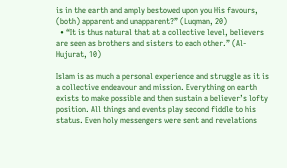is in the earth and amply bestowed upon you His favours, (both) apparent and unapparent?” (Luqman, 20)
  • “It is thus natural that at a collective level, believers are seen as brothers and sisters to each other.” (Al-Hujurat, 10)

Islam is as much a personal experience and struggle as it is a collective endeavour and mission. Everything on earth exists to make possible and then sustain a believer’s lofty position. All things and events play second fiddle to his status. Even holy messengers were sent and revelations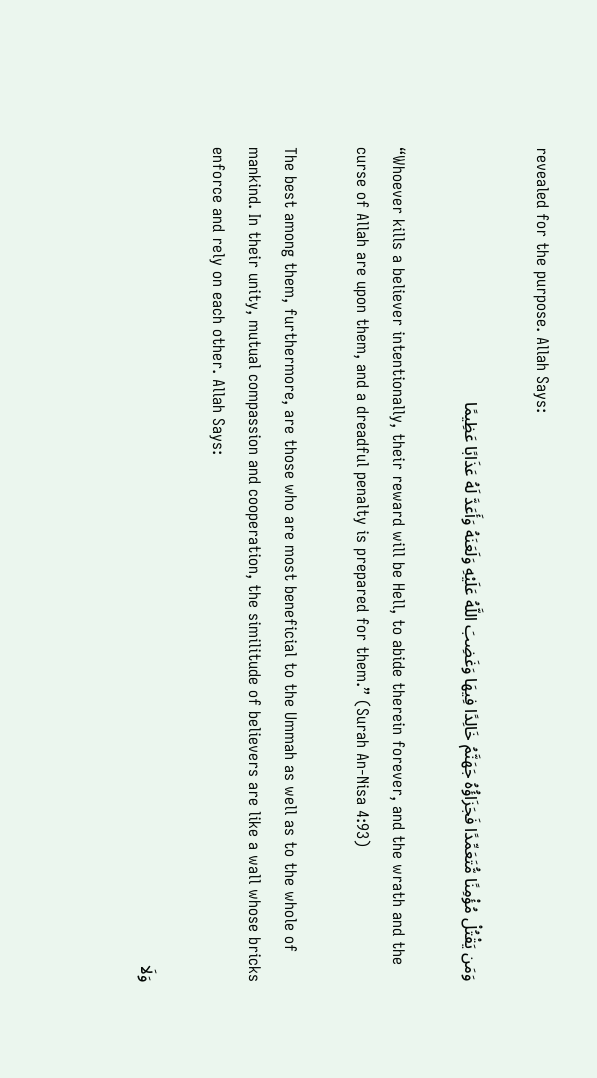revealed for the purpose. Allah Says:

وَمَن يَقْتُلْ مُؤْمِنًا مُّتَعَمِّدًا فَجَزَاؤُهُ جَهَنَّمُ خَالِدًا فِيهَا وَغَضِبَ اللَّهُ عَلَيْهِ وَلَعَنَهُ وَأَعَدَّ لَهُ عَذَابًا عَظِيمًا

“Whoever kills a believer intentionally, their reward will be Hell, to abide therein forever, and the wrath and the curse of Allah are upon them, and a dreadful penalty is prepared for them.” (Surah An-Nisa 4:93)

The best among them, furthermore, are those who are most beneficial to the Ummah as well as to the whole of mankind. In their unity, mutual compassion and cooperation, the similitude of believers are like a wall whose bricks enforce and rely on each other. Allah Says:

وَلَا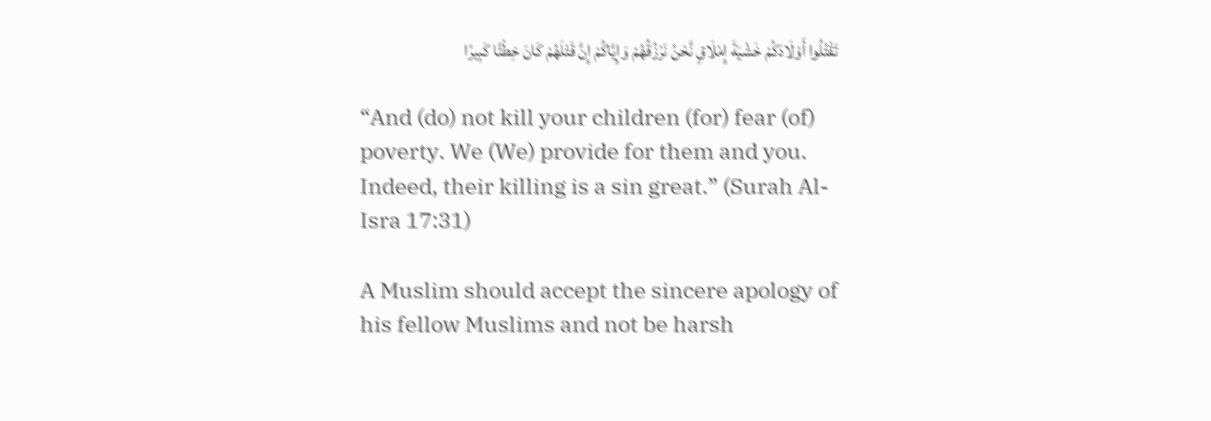تَقْتُلُوا أَوْلَادَكُمْ خَشْيَةَ إِمْلَاقٍ نَّحْنُ نَرْزُقُهُمْ وَإِيَّاكُمْ إِنَّ قَتْلَهُمْ كَانَ خِطْئًا كَبِيرًا

“And (do) not kill your children (for) fear (of) poverty. We (We) provide for them and you. Indeed, their killing is a sin great.” (Surah Al-Isra 17:31)

A Muslim should accept the sincere apology of his fellow Muslims and not be harsh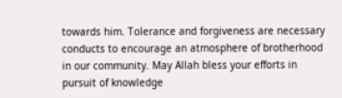towards him. Tolerance and forgiveness are necessary conducts to encourage an atmosphere of brotherhood in our community. May Allah bless your efforts in pursuit of knowledge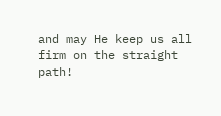and may He keep us all firm on the straight path!